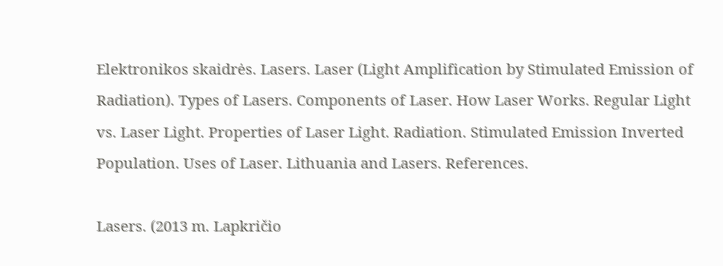Elektronikos skaidrės. Lasers. Laser (Light Amplification by Stimulated Emission of Radiation). Types of Lasers. Components of Laser. How Laser Works. Regular Light vs. Laser Light. Properties of Laser Light. Radiation. Stimulated Emission Inverted Population. Uses of Laser. Lithuania and Lasers. References.

Lasers. (2013 m. Lapkričio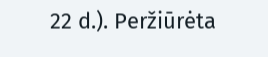22 d.). Peržiūrėta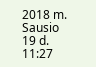2018 m. Sausio 19 d. 11:27